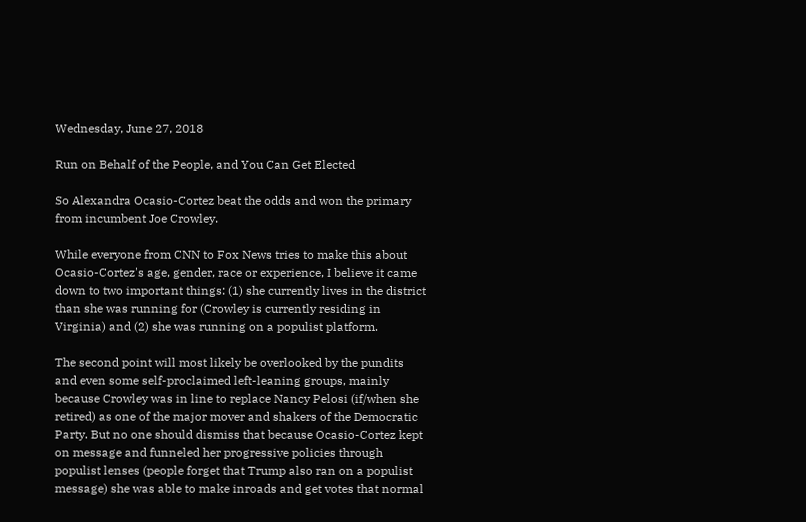Wednesday, June 27, 2018

Run on Behalf of the People, and You Can Get Elected

So Alexandra Ocasio-Cortez beat the odds and won the primary from incumbent Joe Crowley.

While everyone from CNN to Fox News tries to make this about Ocasio-Cortez's age, gender, race or experience, I believe it came down to two important things: (1) she currently lives in the district than she was running for (Crowley is currently residing in Virginia) and (2) she was running on a populist platform.

The second point will most likely be overlooked by the pundits and even some self-proclaimed left-leaning groups, mainly because Crowley was in line to replace Nancy Pelosi (if/when she retired) as one of the major mover and shakers of the Democratic Party. But no one should dismiss that because Ocasio-Cortez kept on message and funneled her progressive policies through populist lenses (people forget that Trump also ran on a populist message) she was able to make inroads and get votes that normal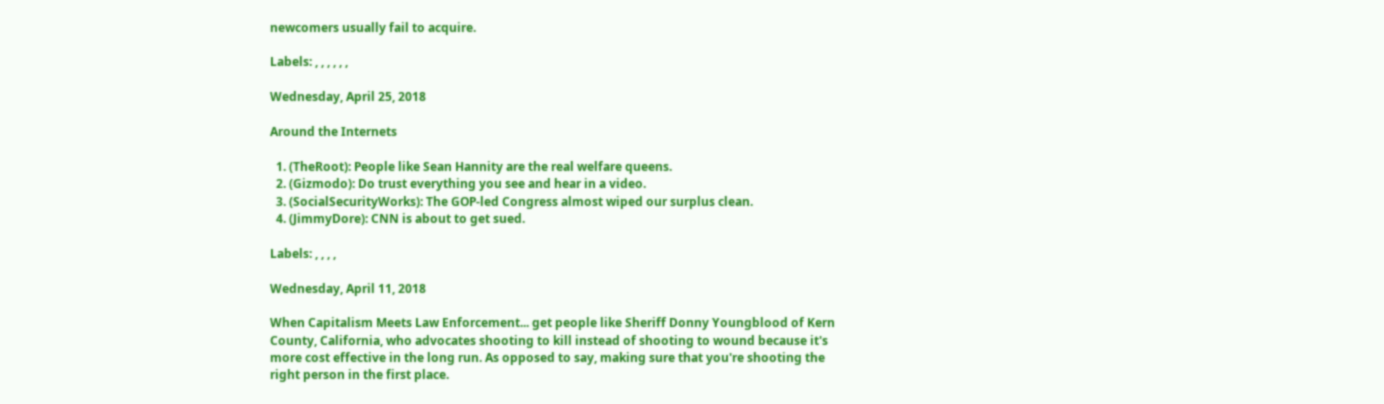newcomers usually fail to acquire.

Labels: , , , , , ,

Wednesday, April 25, 2018

Around the Internets

  1. (TheRoot): People like Sean Hannity are the real welfare queens.
  2. (Gizmodo): Do trust everything you see and hear in a video.
  3. (SocialSecurityWorks): The GOP-led Congress almost wiped our surplus clean.
  4. (JimmyDore): CNN is about to get sued.

Labels: , , , ,

Wednesday, April 11, 2018

When Capitalism Meets Law Enforcement... get people like Sheriff Donny Youngblood of Kern County, California, who advocates shooting to kill instead of shooting to wound because it's more cost effective in the long run. As opposed to say, making sure that you're shooting the right person in the first place.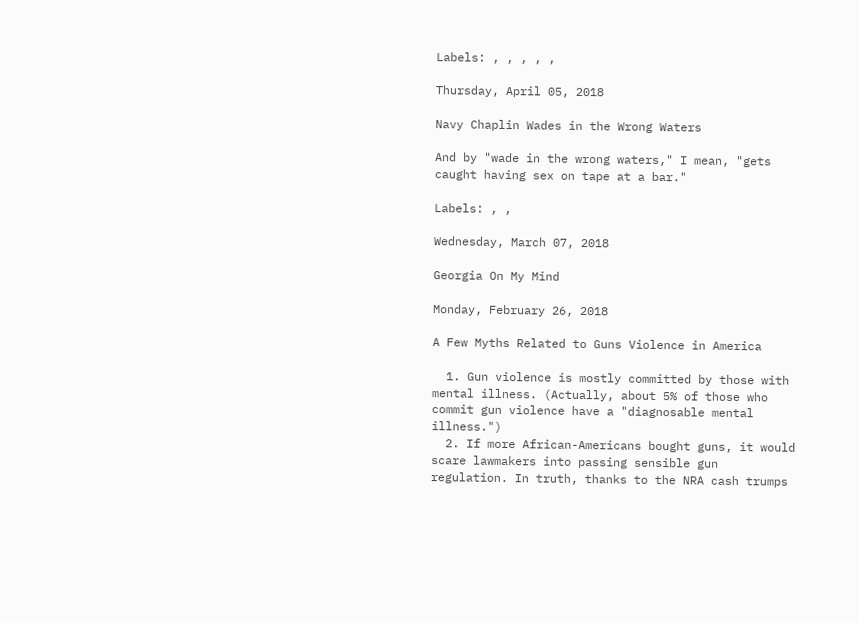Labels: , , , , ,

Thursday, April 05, 2018

Navy Chaplin Wades in the Wrong Waters

And by "wade in the wrong waters," I mean, "gets caught having sex on tape at a bar."

Labels: , ,

Wednesday, March 07, 2018

Georgia On My Mind

Monday, February 26, 2018

A Few Myths Related to Guns Violence in America

  1. Gun violence is mostly committed by those with mental illness. (Actually, about 5% of those who commit gun violence have a "diagnosable mental illness.")
  2. If more African-Americans bought guns, it would scare lawmakers into passing sensible gun regulation. In truth, thanks to the NRA cash trumps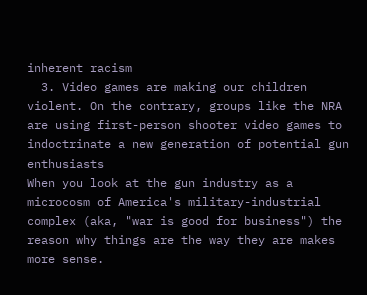inherent racism
  3. Video games are making our children violent. On the contrary, groups like the NRA are using first-person shooter video games to indoctrinate a new generation of potential gun enthusiasts
When you look at the gun industry as a microcosm of America's military-industrial complex (aka, "war is good for business") the reason why things are the way they are makes more sense.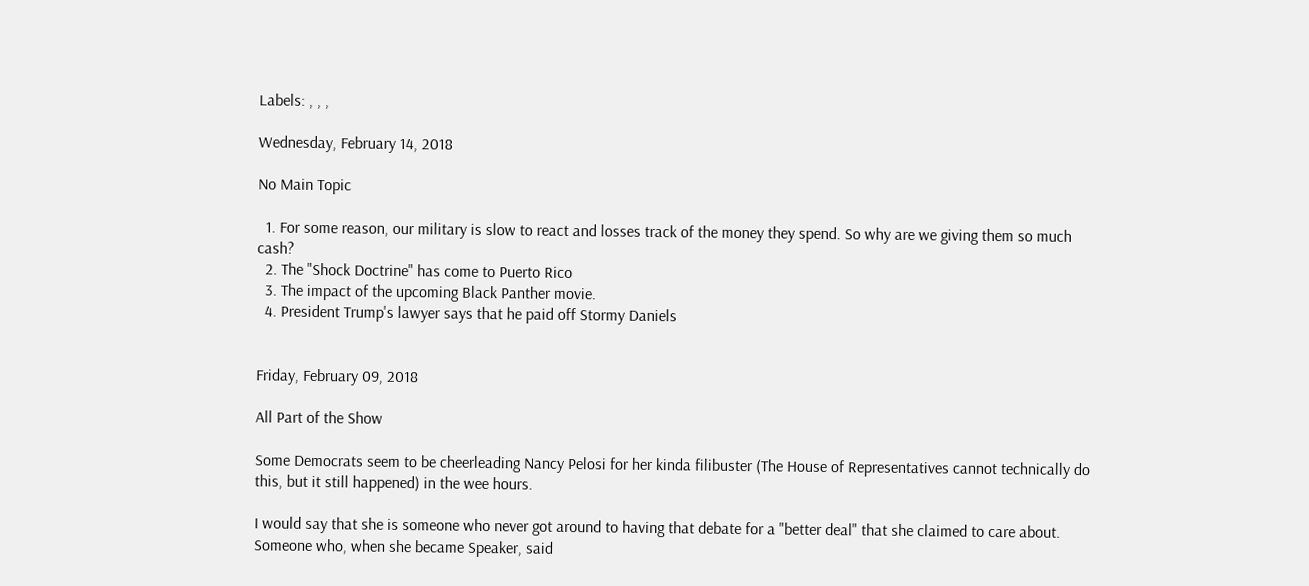Labels: , , ,

Wednesday, February 14, 2018

No Main Topic

  1. For some reason, our military is slow to react and losses track of the money they spend. So why are we giving them so much cash?
  2. The "Shock Doctrine" has come to Puerto Rico
  3. The impact of the upcoming Black Panther movie.
  4. President Trump's lawyer says that he paid off Stormy Daniels


Friday, February 09, 2018

All Part of the Show

Some Democrats seem to be cheerleading Nancy Pelosi for her kinda filibuster (The House of Representatives cannot technically do this, but it still happened) in the wee hours.

I would say that she is someone who never got around to having that debate for a "better deal" that she claimed to care about. Someone who, when she became Speaker, said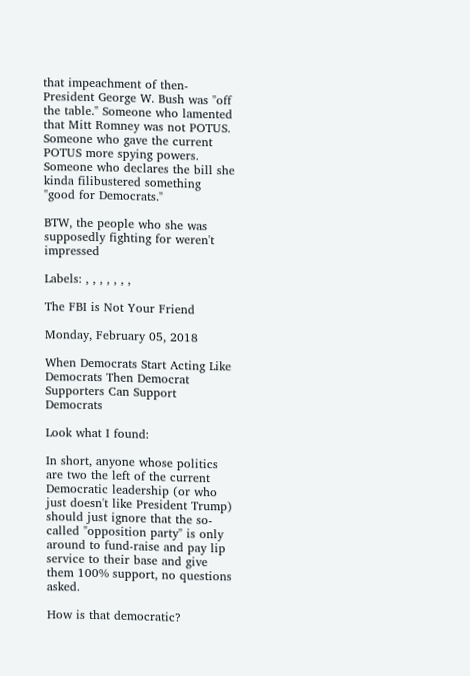that impeachment of then-President George W. Bush was "off the table." Someone who lamented that Mitt Romney was not POTUS. Someone who gave the current POTUS more spying powers. Someone who declares the bill she kinda filibustered something "good for Democrats."

BTW, the people who she was supposedly fighting for weren't impressed

Labels: , , , , , , ,

The FBI is Not Your Friend

Monday, February 05, 2018

When Democrats Start Acting Like Democrats Then Democrat Supporters Can Support Democrats

Look what I found:

In short, anyone whose politics are two the left of the current Democratic leadership (or who just doesn't like President Trump) should just ignore that the so-called "opposition party" is only around to fund-raise and pay lip service to their base and give them 100% support, no questions asked.

How is that democratic?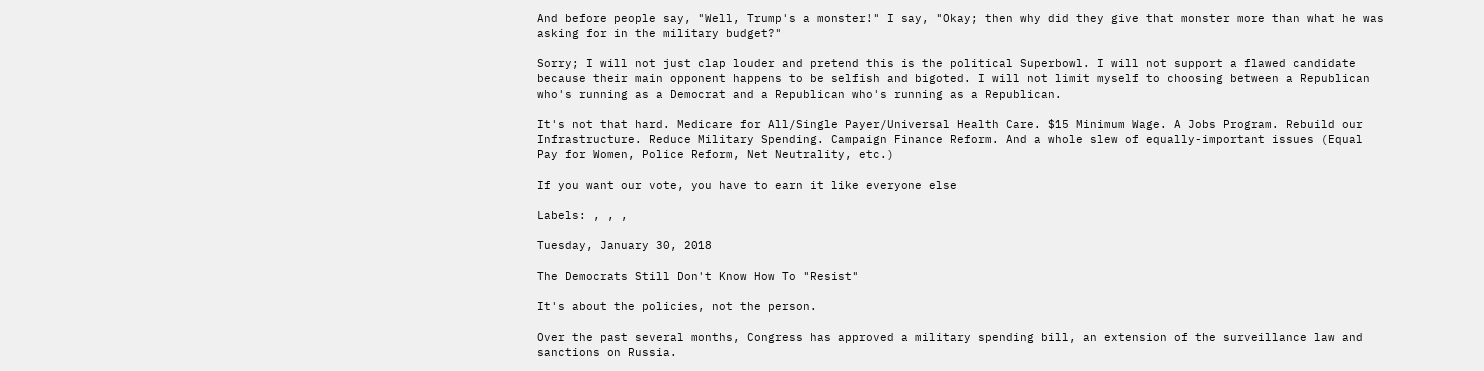And before people say, "Well, Trump's a monster!" I say, "Okay; then why did they give that monster more than what he was asking for in the military budget?"

Sorry; I will not just clap louder and pretend this is the political Superbowl. I will not support a flawed candidate because their main opponent happens to be selfish and bigoted. I will not limit myself to choosing between a Republican who's running as a Democrat and a Republican who's running as a Republican.

It's not that hard. Medicare for All/Single Payer/Universal Health Care. $15 Minimum Wage. A Jobs Program. Rebuild our Infrastructure. Reduce Military Spending. Campaign Finance Reform. And a whole slew of equally-important issues (Equal Pay for Women, Police Reform, Net Neutrality, etc.)

If you want our vote, you have to earn it like everyone else

Labels: , , ,

Tuesday, January 30, 2018

The Democrats Still Don't Know How To "Resist"

It's about the policies, not the person.

Over the past several months, Congress has approved a military spending bill, an extension of the surveillance law and sanctions on Russia.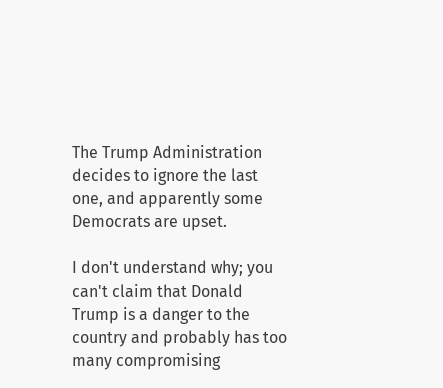The Trump Administration decides to ignore the last one, and apparently some Democrats are upset.

I don't understand why; you can't claim that Donald Trump is a danger to the country and probably has too many compromising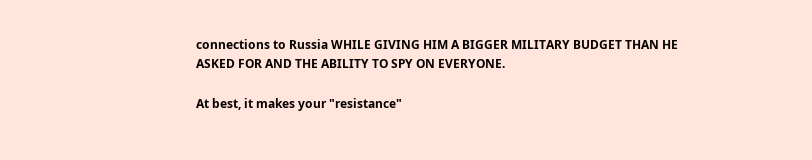connections to Russia WHILE GIVING HIM A BIGGER MILITARY BUDGET THAN HE ASKED FOR AND THE ABILITY TO SPY ON EVERYONE.

At best, it makes your "resistance"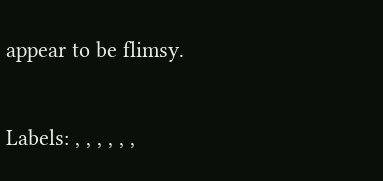appear to be flimsy.

Labels: , , , , , ,